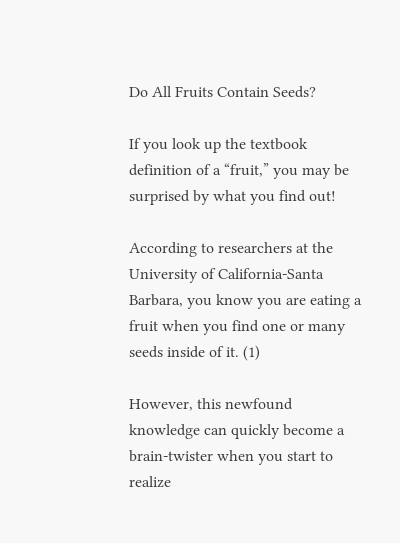Do All Fruits Contain Seeds?

If you look up the textbook definition of a “fruit,” you may be surprised by what you find out!

According to researchers at the University of California-Santa Barbara, you know you are eating a fruit when you find one or many seeds inside of it. (1)

However, this newfound knowledge can quickly become a brain-twister when you start to realize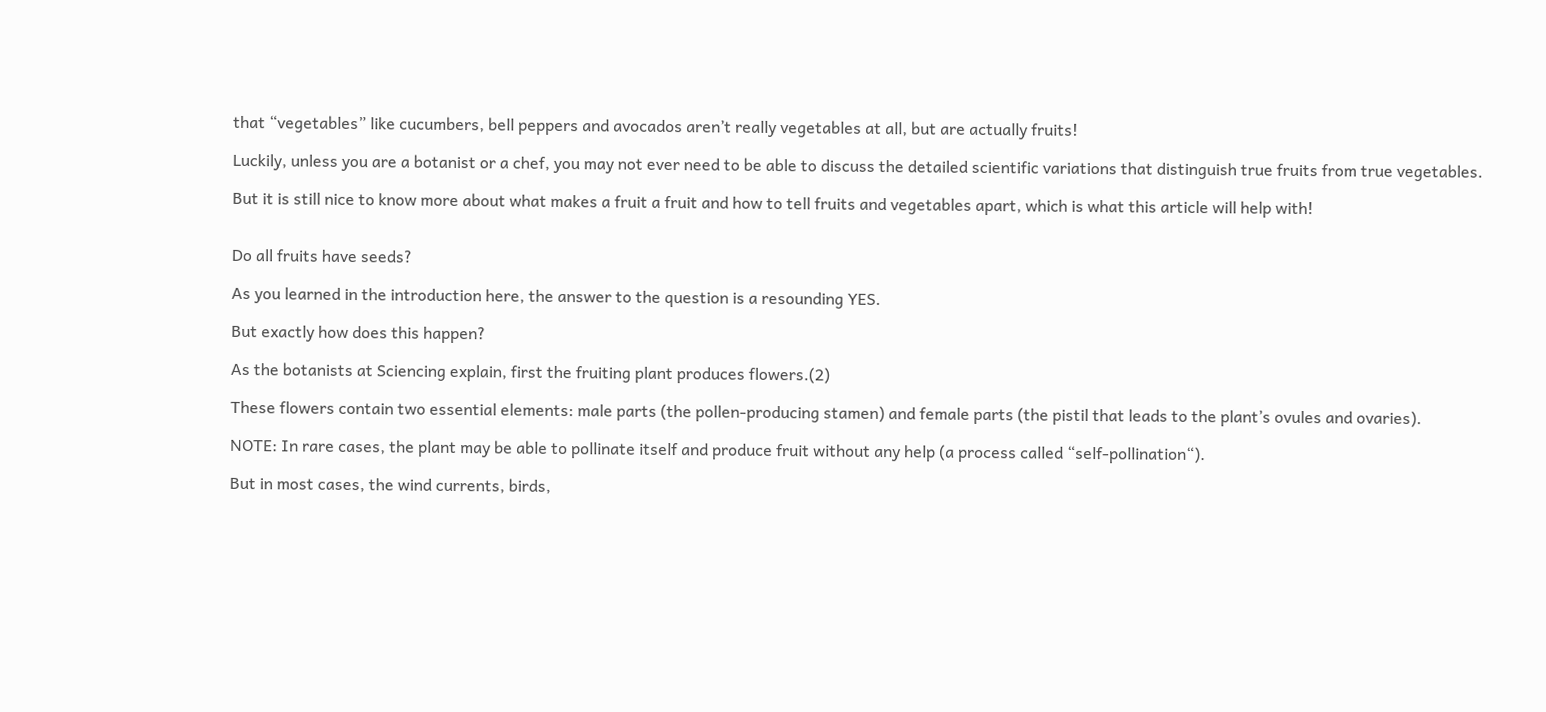that “vegetables” like cucumbers, bell peppers and avocados aren’t really vegetables at all, but are actually fruits!

Luckily, unless you are a botanist or a chef, you may not ever need to be able to discuss the detailed scientific variations that distinguish true fruits from true vegetables.

But it is still nice to know more about what makes a fruit a fruit and how to tell fruits and vegetables apart, which is what this article will help with!


Do all fruits have seeds?

As you learned in the introduction here, the answer to the question is a resounding YES.

But exactly how does this happen?

As the botanists at Sciencing explain, first the fruiting plant produces flowers.(2)

These flowers contain two essential elements: male parts (the pollen-producing stamen) and female parts (the pistil that leads to the plant’s ovules and ovaries).

NOTE: In rare cases, the plant may be able to pollinate itself and produce fruit without any help (a process called “self-pollination“).

But in most cases, the wind currents, birds,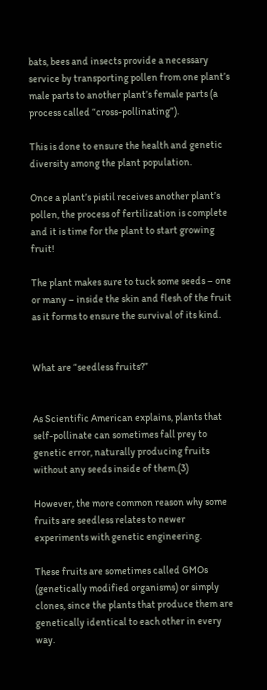bats, bees and insects provide a necessary service by transporting pollen from one plant’s male parts to another plant’s female parts (a process called “cross-pollinating”).

This is done to ensure the health and genetic diversity among the plant population.

Once a plant’s pistil receives another plant’s pollen, the process of fertilization is complete and it is time for the plant to start growing fruit!

The plant makes sure to tuck some seeds – one or many – inside the skin and flesh of the fruit as it forms to ensure the survival of its kind.


What are “seedless fruits?”


As Scientific American explains, plants that self-pollinate can sometimes fall prey to genetic error, naturally producing fruits without any seeds inside of them.(3)

However, the more common reason why some fruits are seedless relates to newer experiments with genetic engineering.

These fruits are sometimes called GMOs (genetically modified organisms) or simply clones, since the plants that produce them are genetically identical to each other in every way.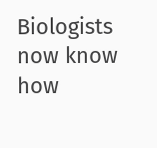Biologists now know how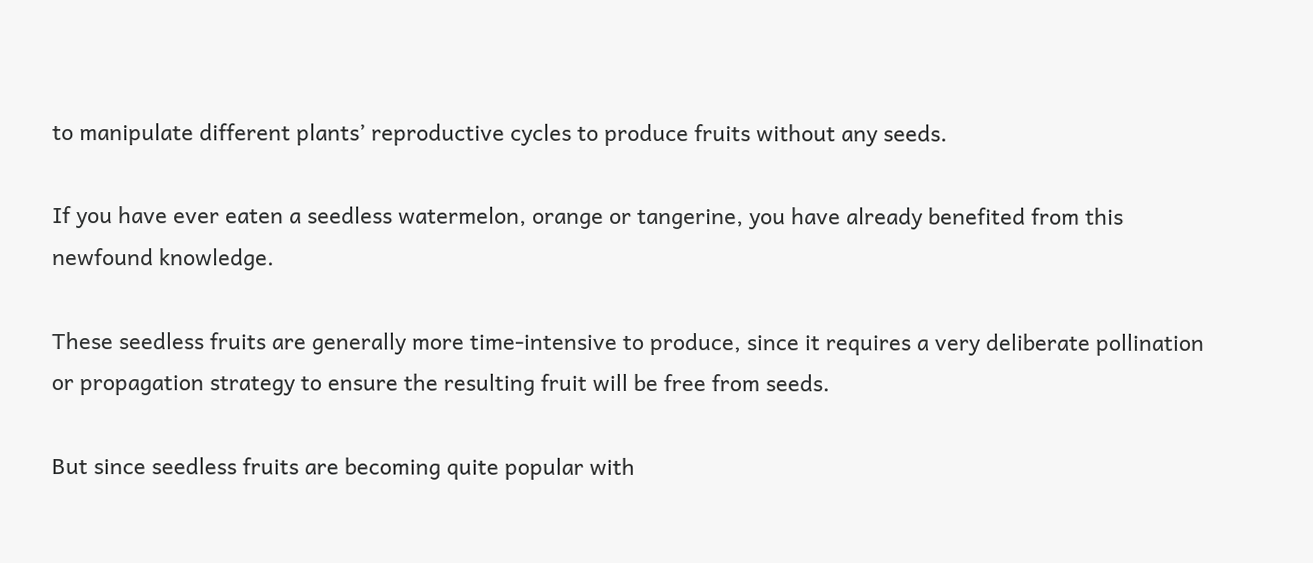to manipulate different plants’ reproductive cycles to produce fruits without any seeds.

If you have ever eaten a seedless watermelon, orange or tangerine, you have already benefited from this newfound knowledge.

These seedless fruits are generally more time-intensive to produce, since it requires a very deliberate pollination or propagation strategy to ensure the resulting fruit will be free from seeds.

But since seedless fruits are becoming quite popular with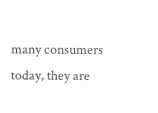many consumers today, they are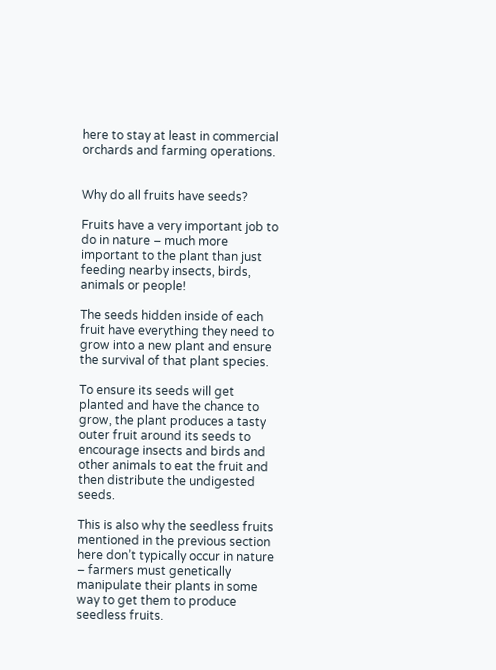here to stay at least in commercial orchards and farming operations.


Why do all fruits have seeds?

Fruits have a very important job to do in nature – much more important to the plant than just feeding nearby insects, birds, animals or people!

The seeds hidden inside of each fruit have everything they need to grow into a new plant and ensure the survival of that plant species.

To ensure its seeds will get planted and have the chance to grow, the plant produces a tasty outer fruit around its seeds to encourage insects and birds and other animals to eat the fruit and then distribute the undigested seeds.

This is also why the seedless fruits mentioned in the previous section here don’t typically occur in nature – farmers must genetically manipulate their plants in some way to get them to produce seedless fruits.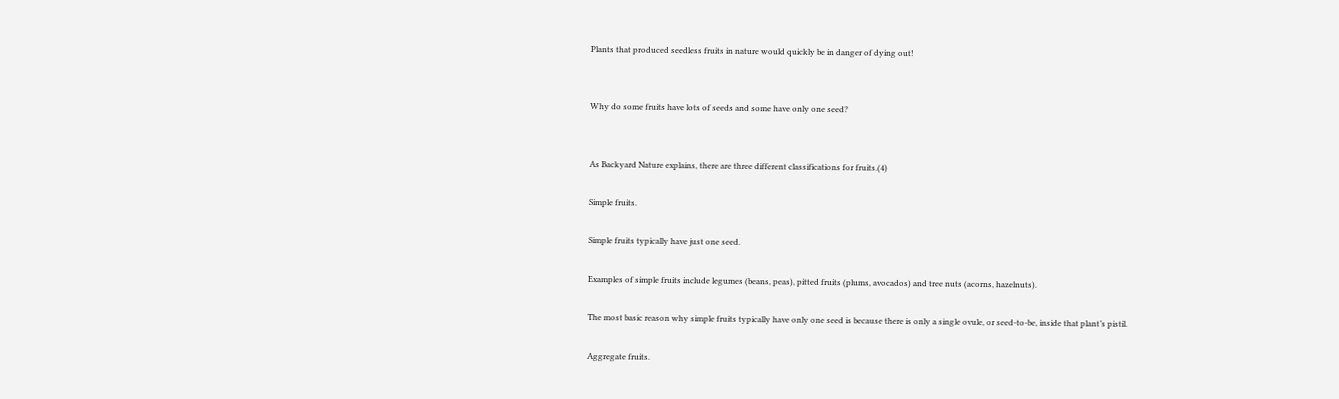Plants that produced seedless fruits in nature would quickly be in danger of dying out!


Why do some fruits have lots of seeds and some have only one seed?


As Backyard Nature explains, there are three different classifications for fruits.(4)

Simple fruits.

Simple fruits typically have just one seed.

Examples of simple fruits include legumes (beans, peas), pitted fruits (plums, avocados) and tree nuts (acorns, hazelnuts).

The most basic reason why simple fruits typically have only one seed is because there is only a single ovule, or seed-to-be, inside that plant’s pistil.

Aggregate fruits.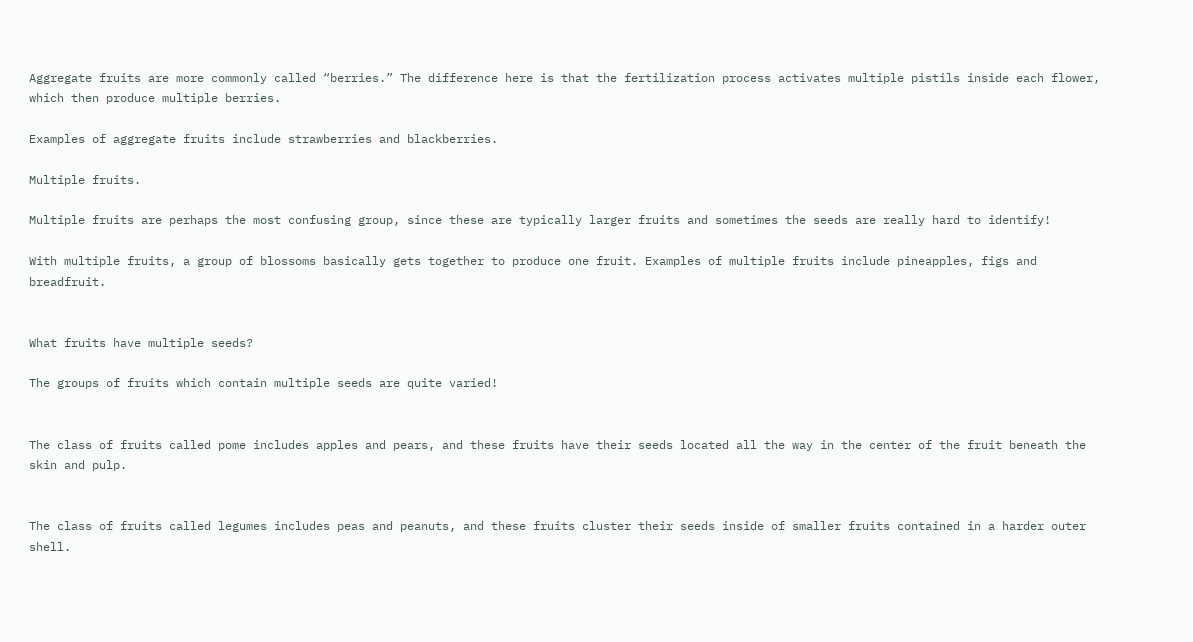Aggregate fruits are more commonly called “berries.” The difference here is that the fertilization process activates multiple pistils inside each flower, which then produce multiple berries.

Examples of aggregate fruits include strawberries and blackberries.

Multiple fruits.

Multiple fruits are perhaps the most confusing group, since these are typically larger fruits and sometimes the seeds are really hard to identify!

With multiple fruits, a group of blossoms basically gets together to produce one fruit. Examples of multiple fruits include pineapples, figs and breadfruit.


What fruits have multiple seeds?

The groups of fruits which contain multiple seeds are quite varied!


The class of fruits called pome includes apples and pears, and these fruits have their seeds located all the way in the center of the fruit beneath the skin and pulp.


The class of fruits called legumes includes peas and peanuts, and these fruits cluster their seeds inside of smaller fruits contained in a harder outer shell.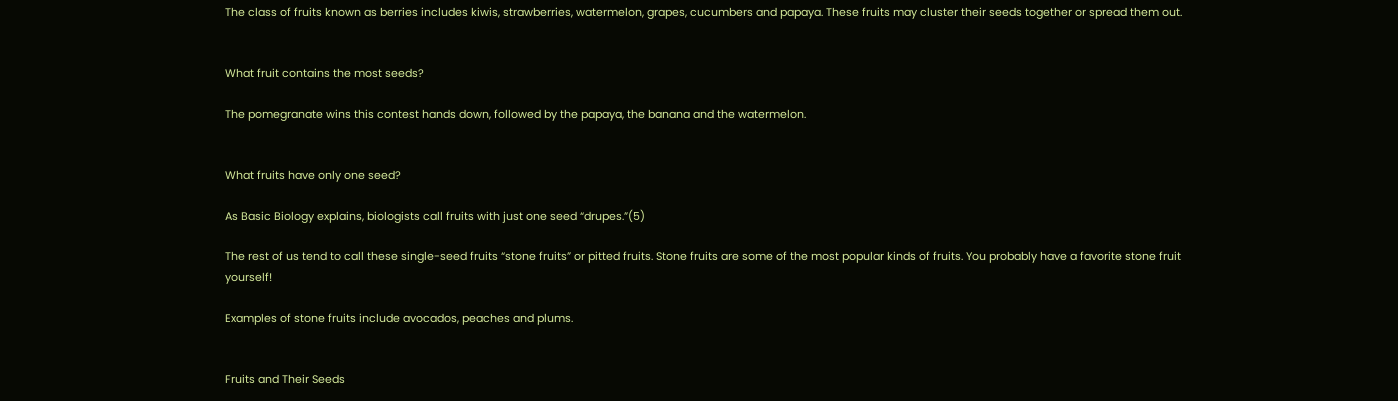The class of fruits known as berries includes kiwis, strawberries, watermelon, grapes, cucumbers and papaya. These fruits may cluster their seeds together or spread them out.


What fruit contains the most seeds?

The pomegranate wins this contest hands down, followed by the papaya, the banana and the watermelon.


What fruits have only one seed?

As Basic Biology explains, biologists call fruits with just one seed “drupes.”(5)

The rest of us tend to call these single-seed fruits “stone fruits” or pitted fruits. Stone fruits are some of the most popular kinds of fruits. You probably have a favorite stone fruit yourself!

Examples of stone fruits include avocados, peaches and plums.


Fruits and Their Seeds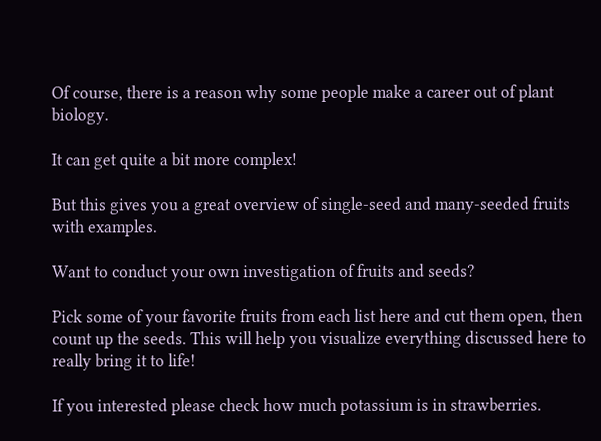Of course, there is a reason why some people make a career out of plant biology.

It can get quite a bit more complex!

But this gives you a great overview of single-seed and many-seeded fruits with examples.

Want to conduct your own investigation of fruits and seeds?

Pick some of your favorite fruits from each list here and cut them open, then count up the seeds. This will help you visualize everything discussed here to really bring it to life!

If you interested please check how much potassium is in strawberries.